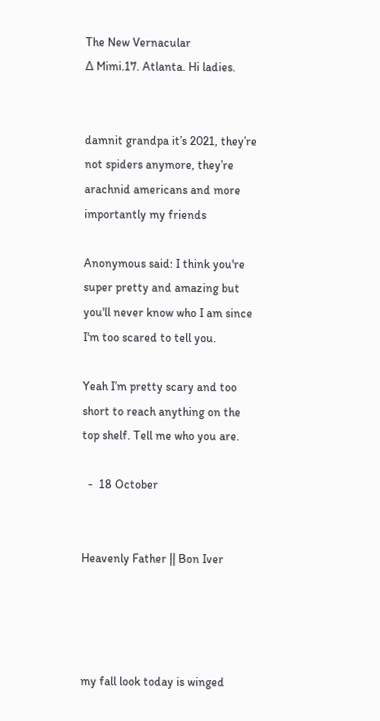The New Vernacular
∆ Mimi.17. Atlanta. Hi ladies.


damnit grandpa it’s 2021, they’re not spiders anymore, they’re arachnid americans and more importantly my friends

Anonymous said: I think you're super pretty and amazing but you'll never know who I am since I'm too scared to tell you.

Yeah I’m pretty scary and too short to reach anything on the top shelf. Tell me who you are.

  -  18 October


Heavenly Father || Bon Iver




my fall look today is winged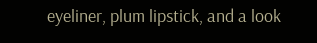eyeliner, plum lipstick, and a look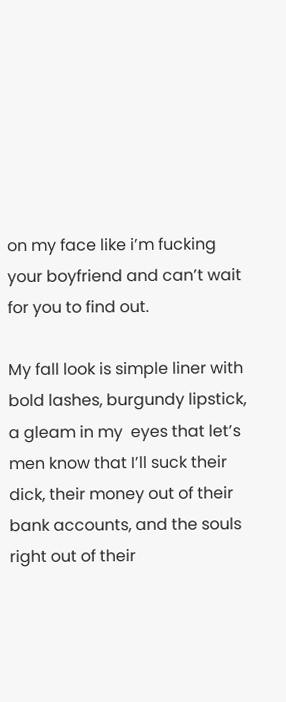on my face like i’m fucking your boyfriend and can’t wait for you to find out.

My fall look is simple liner with bold lashes, burgundy lipstick, a gleam in my  eyes that let’s men know that I’ll suck their dick, their money out of their bank accounts, and the souls right out of their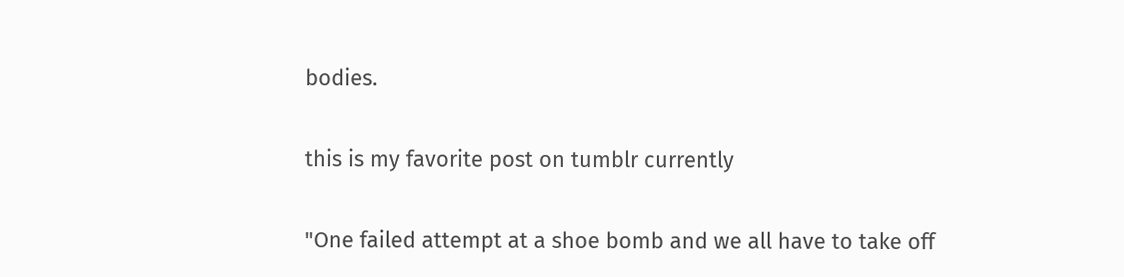bodies.

this is my favorite post on tumblr currently

"One failed attempt at a shoe bomb and we all have to take off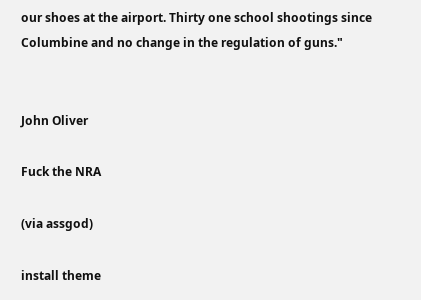our shoes at the airport. Thirty one school shootings since Columbine and no change in the regulation of guns."


John Oliver

Fuck the NRA

(via assgod)

install theme